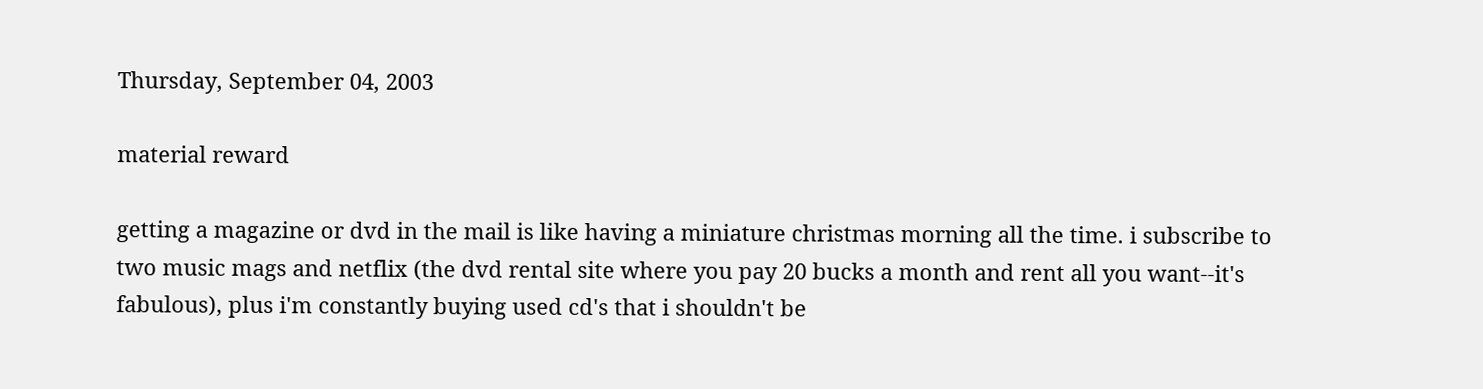Thursday, September 04, 2003

material reward

getting a magazine or dvd in the mail is like having a miniature christmas morning all the time. i subscribe to two music mags and netflix (the dvd rental site where you pay 20 bucks a month and rent all you want--it's fabulous), plus i'm constantly buying used cd's that i shouldn't be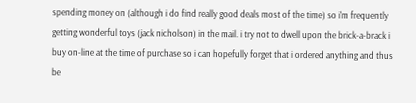spending money on (although i do find really good deals most of the time) so i'm frequently getting wonderful toys (jack nicholson) in the mail. i try not to dwell upon the brick-a-brack i buy on-line at the time of purchase so i can hopefully forget that i ordered anything and thus be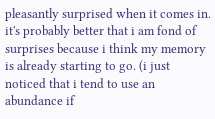pleasantly surprised when it comes in. it's probably better that i am fond of surprises because i think my memory is already starting to go. (i just noticed that i tend to use an abundance if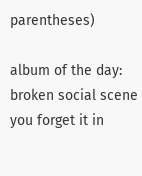parentheses)

album of the day: broken social scene you forget it in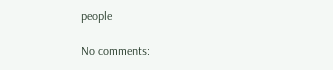people

No comments: